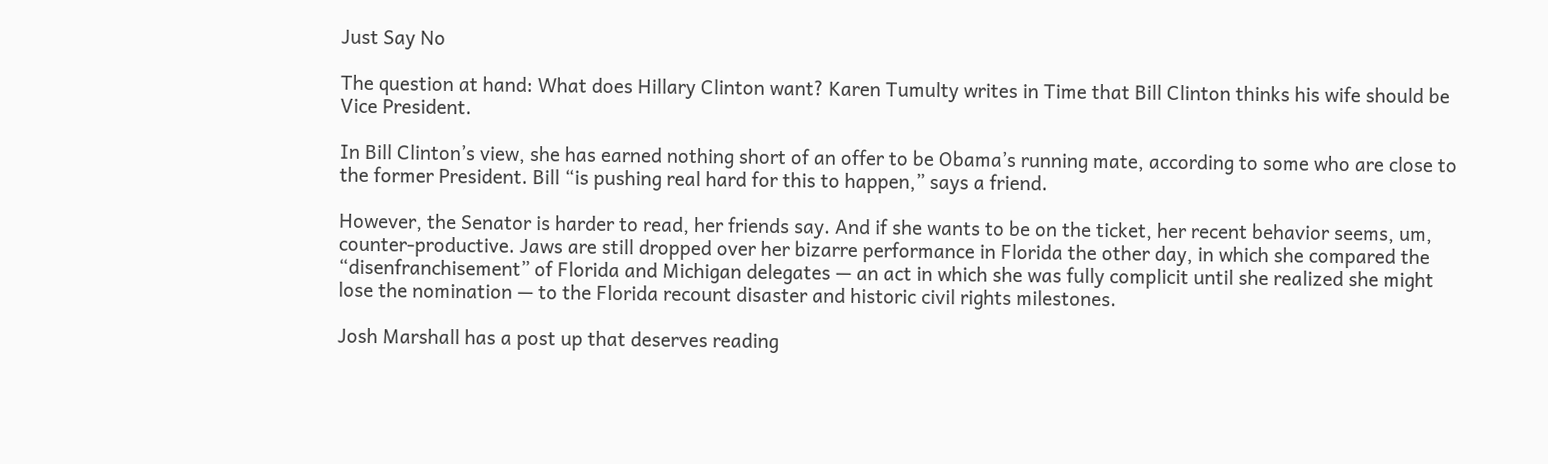Just Say No

The question at hand: What does Hillary Clinton want? Karen Tumulty writes in Time that Bill Clinton thinks his wife should be Vice President.

In Bill Clinton’s view, she has earned nothing short of an offer to be Obama’s running mate, according to some who are close to the former President. Bill “is pushing real hard for this to happen,” says a friend.

However, the Senator is harder to read, her friends say. And if she wants to be on the ticket, her recent behavior seems, um, counter-productive. Jaws are still dropped over her bizarre performance in Florida the other day, in which she compared the “disenfranchisement” of Florida and Michigan delegates — an act in which she was fully complicit until she realized she might lose the nomination — to the Florida recount disaster and historic civil rights milestones.

Josh Marshall has a post up that deserves reading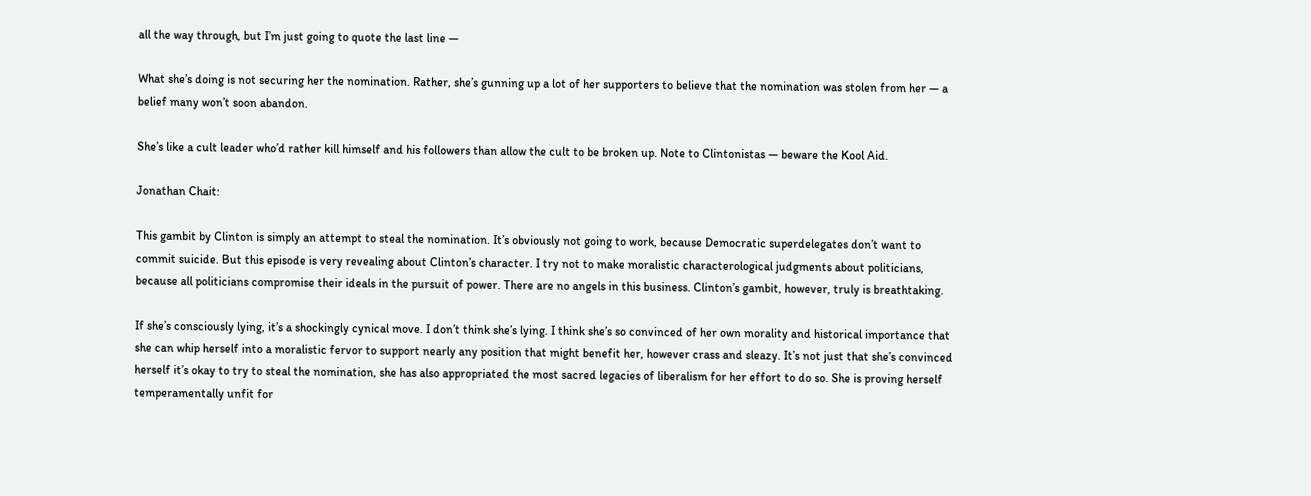all the way through, but I’m just going to quote the last line —

What she’s doing is not securing her the nomination. Rather, she’s gunning up a lot of her supporters to believe that the nomination was stolen from her — a belief many won’t soon abandon.

She’s like a cult leader who’d rather kill himself and his followers than allow the cult to be broken up. Note to Clintonistas — beware the Kool Aid.

Jonathan Chait:

This gambit by Clinton is simply an attempt to steal the nomination. It’s obviously not going to work, because Democratic superdelegates don’t want to commit suicide. But this episode is very revealing about Clinton’s character. I try not to make moralistic characterological judgments about politicians, because all politicians compromise their ideals in the pursuit of power. There are no angels in this business. Clinton’s gambit, however, truly is breathtaking.

If she’s consciously lying, it’s a shockingly cynical move. I don’t think she’s lying. I think she’s so convinced of her own morality and historical importance that she can whip herself into a moralistic fervor to support nearly any position that might benefit her, however crass and sleazy. It’s not just that she’s convinced herself it’s okay to try to steal the nomination, she has also appropriated the most sacred legacies of liberalism for her effort to do so. She is proving herself temperamentally unfit for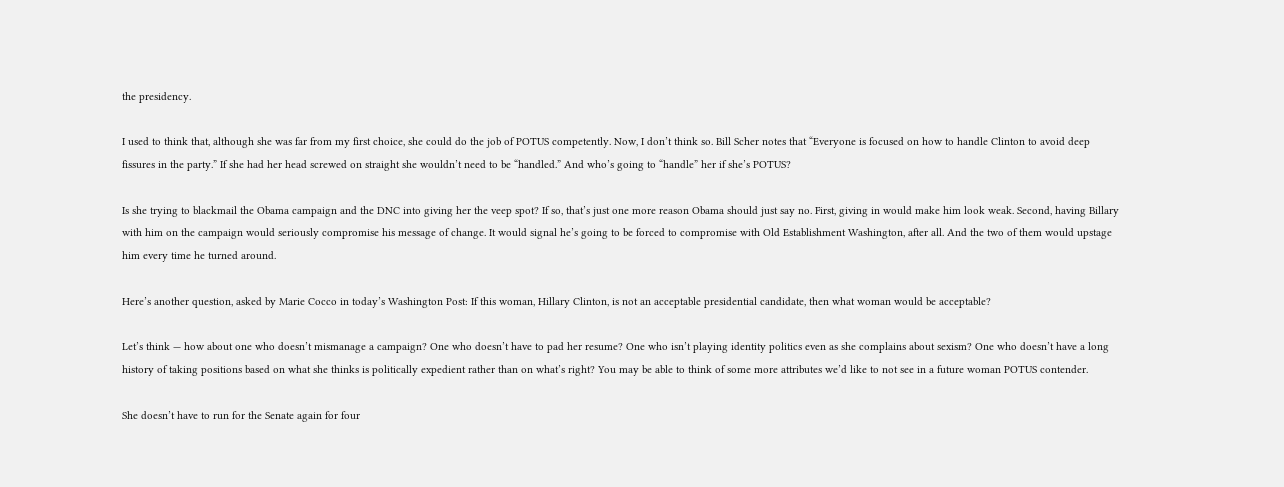the presidency.

I used to think that, although she was far from my first choice, she could do the job of POTUS competently. Now, I don’t think so. Bill Scher notes that “Everyone is focused on how to handle Clinton to avoid deep fissures in the party.” If she had her head screwed on straight she wouldn’t need to be “handled.” And who’s going to “handle” her if she’s POTUS?

Is she trying to blackmail the Obama campaign and the DNC into giving her the veep spot? If so, that’s just one more reason Obama should just say no. First, giving in would make him look weak. Second, having Billary with him on the campaign would seriously compromise his message of change. It would signal he’s going to be forced to compromise with Old Establishment Washington, after all. And the two of them would upstage him every time he turned around.

Here’s another question, asked by Marie Cocco in today’s Washington Post: If this woman, Hillary Clinton, is not an acceptable presidential candidate, then what woman would be acceptable?

Let’s think — how about one who doesn’t mismanage a campaign? One who doesn’t have to pad her resume? One who isn’t playing identity politics even as she complains about sexism? One who doesn’t have a long history of taking positions based on what she thinks is politically expedient rather than on what’s right? You may be able to think of some more attributes we’d like to not see in a future woman POTUS contender.

She doesn’t have to run for the Senate again for four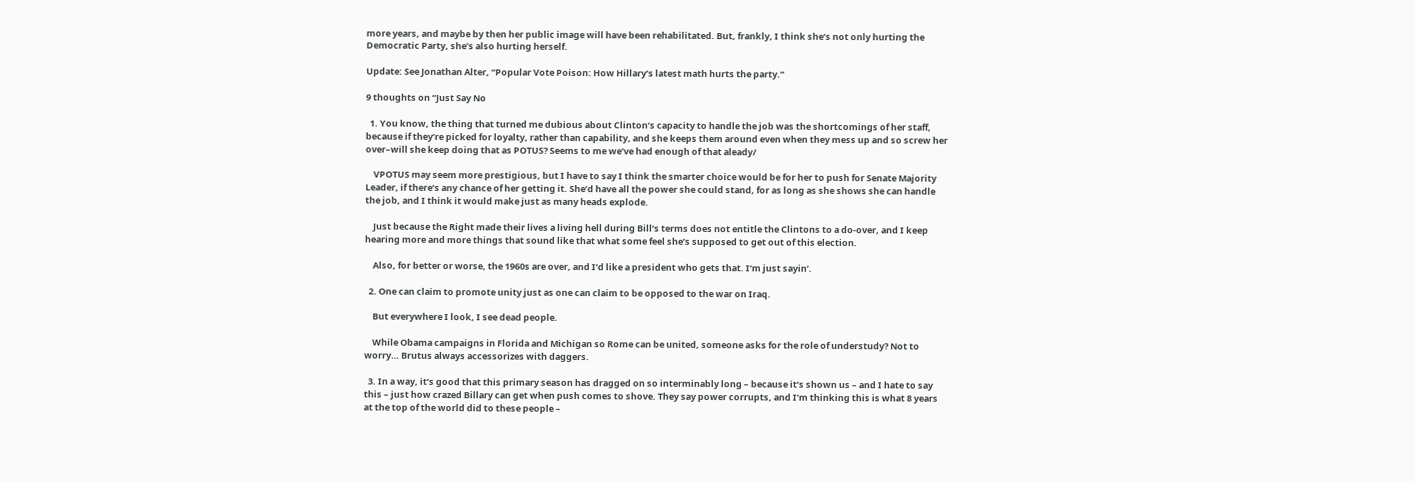more years, and maybe by then her public image will have been rehabilitated. But, frankly, I think she’s not only hurting the Democratic Party, she’s also hurting herself.

Update: See Jonathan Alter, “Popular Vote Poison: How Hillary’s latest math hurts the party.”

9 thoughts on “Just Say No

  1. You know, the thing that turned me dubious about Clinton’s capacity to handle the job was the shortcomings of her staff, because if they’re picked for loyalty, rather than capability, and she keeps them around even when they mess up and so screw her over–will she keep doing that as POTUS? Seems to me we’ve had enough of that aleady/

    VPOTUS may seem more prestigious, but I have to say I think the smarter choice would be for her to push for Senate Majority Leader, if there’s any chance of her getting it. She’d have all the power she could stand, for as long as she shows she can handle the job, and I think it would make just as many heads explode.

    Just because the Right made their lives a living hell during Bill’s terms does not entitle the Clintons to a do-over, and I keep hearing more and more things that sound like that what some feel she’s supposed to get out of this election.

    Also, for better or worse, the 1960s are over, and I’d like a president who gets that. I’m just sayin’.

  2. One can claim to promote unity just as one can claim to be opposed to the war on Iraq.

    But everywhere I look, I see dead people.

    While Obama campaigns in Florida and Michigan so Rome can be united, someone asks for the role of understudy? Not to worry… Brutus always accessorizes with daggers.

  3. In a way, it’s good that this primary season has dragged on so interminably long – because it’s shown us – and I hate to say this – just how crazed Billary can get when push comes to shove. They say power corrupts, and I’m thinking this is what 8 years at the top of the world did to these people –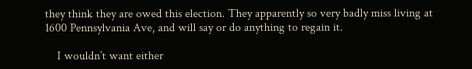they think they are owed this election. They apparently so very badly miss living at 1600 Pennsylvania Ave, and will say or do anything to regain it.

    I wouldn’t want either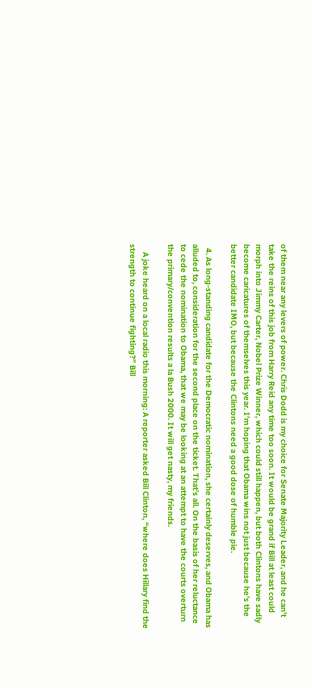of them near any levers of power. Chris Dodd is my choice for Senate Majority Leader, and he can’t take the reins of this job from Harry Reid any time too soon. It would be grand if Bill at least could morph into Jimmy Carter, Nobel Prize Winner, which could still happen, but both Clintons have sadly become caricatures of themselves this year. I’m hoping that Obama wins not just because he’s the better candidate IMO, but because the Clintons need a good dose of humble pie.

  4. As long-standing candidate for the Democratic nomination, she certainly deserves, and Obama has alluded to, consideration for the second place on the ticket. That’s all. On the basis of her reluctance to cede the nomination to Obama, that we may be looking at an attempt to have the courts overturn the primary/convention results a la Bush 2000. It will get nasty, my friends.

    A joke heard on a local radio this morning: A reporter asked Bill Clinton, “where does Hillary find the strength to continue fighting?” Bill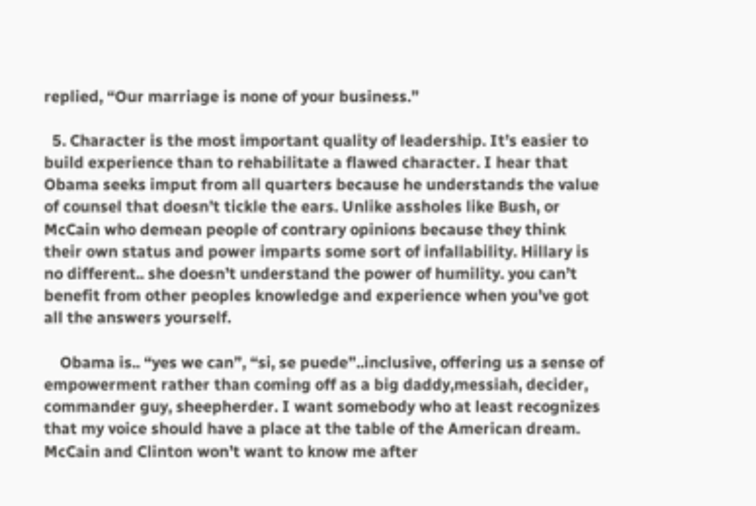replied, “Our marriage is none of your business.”

  5. Character is the most important quality of leadership. It’s easier to build experience than to rehabilitate a flawed character. I hear that Obama seeks imput from all quarters because he understands the value of counsel that doesn’t tickle the ears. Unlike assholes like Bush, or McCain who demean people of contrary opinions because they think their own status and power imparts some sort of infallability. Hillary is no different.. she doesn’t understand the power of humility. you can’t benefit from other peoples knowledge and experience when you’ve got all the answers yourself.

    Obama is.. “yes we can”, “si, se puede”..inclusive, offering us a sense of empowerment rather than coming off as a big daddy,messiah, decider, commander guy, sheepherder. I want somebody who at least recognizes that my voice should have a place at the table of the American dream. McCain and Clinton won’t want to know me after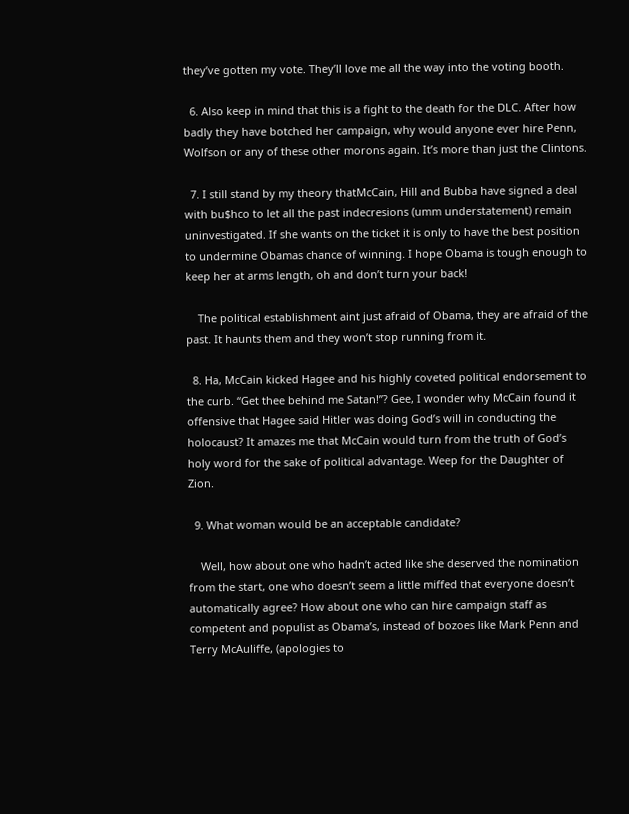they’ve gotten my vote. They’ll love me all the way into the voting booth.

  6. Also keep in mind that this is a fight to the death for the DLC. After how badly they have botched her campaign, why would anyone ever hire Penn, Wolfson or any of these other morons again. It’s more than just the Clintons.

  7. I still stand by my theory thatMcCain, Hill and Bubba have signed a deal with bu$hco to let all the past indecresions (umm understatement) remain uninvestigated. If she wants on the ticket it is only to have the best position to undermine Obamas chance of winning. I hope Obama is tough enough to keep her at arms length, oh and don’t turn your back!

    The political establishment aint just afraid of Obama, they are afraid of the past. It haunts them and they won’t stop running from it.

  8. Ha, McCain kicked Hagee and his highly coveted political endorsement to the curb. “Get thee behind me Satan!”? Gee, I wonder why McCain found it offensive that Hagee said Hitler was doing God’s will in conducting the holocaust? It amazes me that McCain would turn from the truth of God’s holy word for the sake of political advantage. Weep for the Daughter of Zion.

  9. What woman would be an acceptable candidate?

    Well, how about one who hadn’t acted like she deserved the nomination from the start, one who doesn’t seem a little miffed that everyone doesn’t automatically agree? How about one who can hire campaign staff as competent and populist as Obama’s, instead of bozoes like Mark Penn and Terry McAuliffe, (apologies to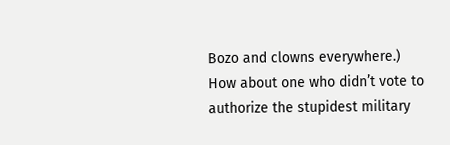Bozo and clowns everywhere.) How about one who didn’t vote to authorize the stupidest military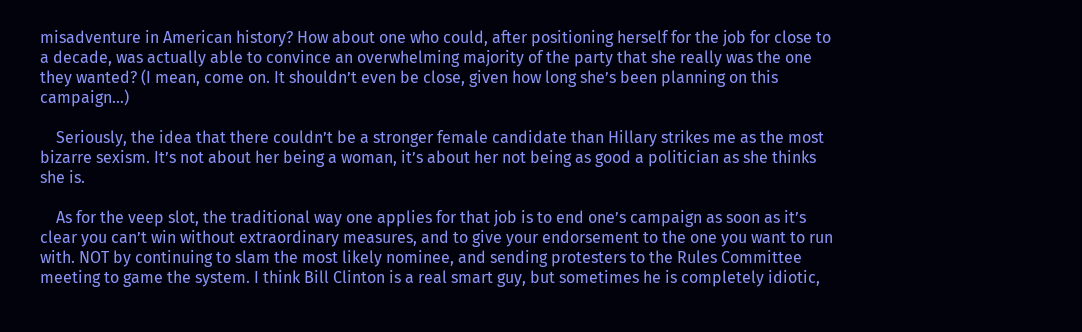misadventure in American history? How about one who could, after positioning herself for the job for close to a decade, was actually able to convince an overwhelming majority of the party that she really was the one they wanted? (I mean, come on. It shouldn’t even be close, given how long she’s been planning on this campaign…)

    Seriously, the idea that there couldn’t be a stronger female candidate than Hillary strikes me as the most bizarre sexism. It’s not about her being a woman, it’s about her not being as good a politician as she thinks she is.

    As for the veep slot, the traditional way one applies for that job is to end one’s campaign as soon as it’s clear you can’t win without extraordinary measures, and to give your endorsement to the one you want to run with. NOT by continuing to slam the most likely nominee, and sending protesters to the Rules Committee meeting to game the system. I think Bill Clinton is a real smart guy, but sometimes he is completely idiotic,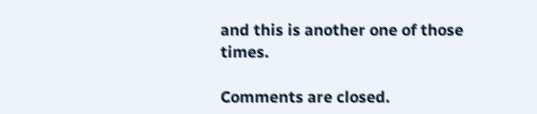and this is another one of those times.

Comments are closed.